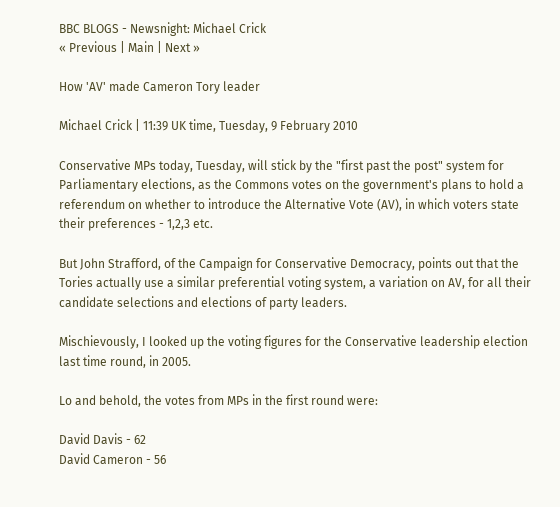BBC BLOGS - Newsnight: Michael Crick
« Previous | Main | Next »

How 'AV' made Cameron Tory leader

Michael Crick | 11:39 UK time, Tuesday, 9 February 2010

Conservative MPs today, Tuesday, will stick by the "first past the post" system for Parliamentary elections, as the Commons votes on the government's plans to hold a referendum on whether to introduce the Alternative Vote (AV), in which voters state their preferences - 1,2,3 etc.

But John Strafford, of the Campaign for Conservative Democracy, points out that the Tories actually use a similar preferential voting system, a variation on AV, for all their candidate selections and elections of party leaders.

Mischievously, I looked up the voting figures for the Conservative leadership election last time round, in 2005.

Lo and behold, the votes from MPs in the first round were:

David Davis - 62
David Cameron - 56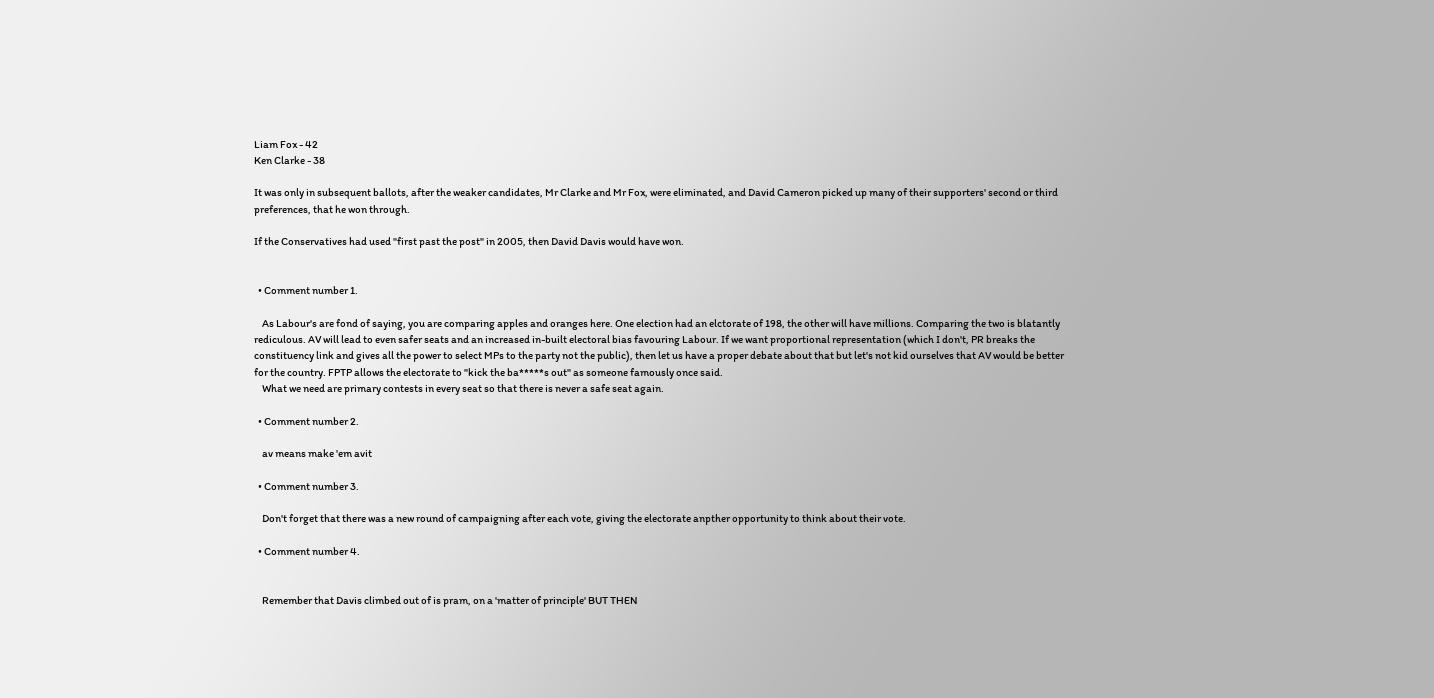Liam Fox - 42
Ken Clarke - 38

It was only in subsequent ballots, after the weaker candidates, Mr Clarke and Mr Fox, were eliminated, and David Cameron picked up many of their supporters' second or third preferences, that he won through.

If the Conservatives had used "first past the post" in 2005, then David Davis would have won.


  • Comment number 1.

    As Labour's are fond of saying, you are comparing apples and oranges here. One election had an elctorate of 198, the other will have millions. Comparing the two is blatantly rediculous. AV will lead to even safer seats and an increased in-built electoral bias favouring Labour. If we want proportional representation (which I don't, PR breaks the constituency link and gives all the power to select MPs to the party not the public), then let us have a proper debate about that but let's not kid ourselves that AV would be better for the country. FPTP allows the electorate to "kick the ba*****s out" as someone famously once said.
    What we need are primary contests in every seat so that there is never a safe seat again.

  • Comment number 2.

    av means make 'em avit

  • Comment number 3.

    Don't forget that there was a new round of campaigning after each vote, giving the electorate anpther opportunity to think about their vote.

  • Comment number 4.


    Remember that Davis climbed out of is pram, on a 'matter of principle' BUT THEN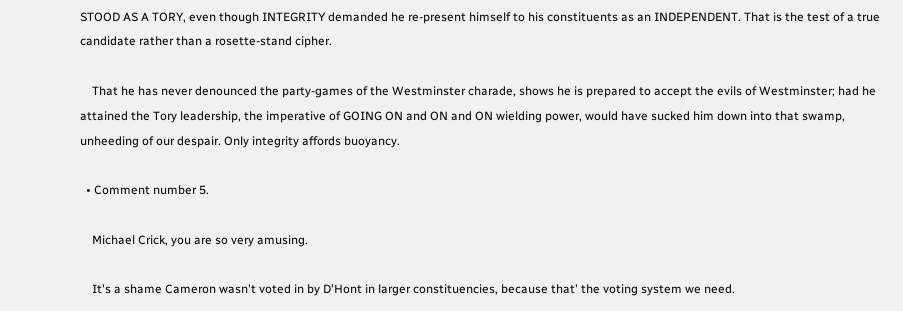STOOD AS A TORY, even though INTEGRITY demanded he re-present himself to his constituents as an INDEPENDENT. That is the test of a true candidate rather than a rosette-stand cipher.

    That he has never denounced the party-games of the Westminster charade, shows he is prepared to accept the evils of Westminster; had he attained the Tory leadership, the imperative of GOING ON and ON and ON wielding power, would have sucked him down into that swamp, unheeding of our despair. Only integrity affords buoyancy.

  • Comment number 5.

    Michael Crick, you are so very amusing.

    It's a shame Cameron wasn't voted in by D'Hont in larger constituencies, because that' the voting system we need.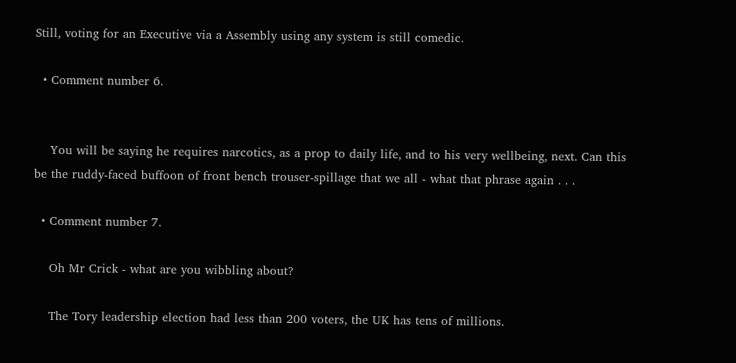Still, voting for an Executive via a Assembly using any system is still comedic.

  • Comment number 6.


    You will be saying he requires narcotics, as a prop to daily life, and to his very wellbeing, next. Can this be the ruddy-faced buffoon of front bench trouser-spillage that we all - what that phrase again . . .

  • Comment number 7.

    Oh Mr Crick - what are you wibbling about?

    The Tory leadership election had less than 200 voters, the UK has tens of millions.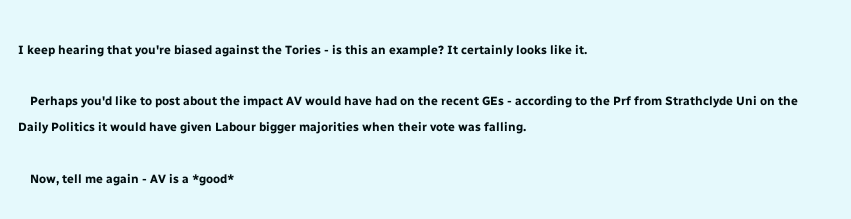I keep hearing that you're biased against the Tories - is this an example? It certainly looks like it.

    Perhaps you'd like to post about the impact AV would have had on the recent GEs - according to the Prf from Strathclyde Uni on the Daily Politics it would have given Labour bigger majorities when their vote was falling.

    Now, tell me again - AV is a *good*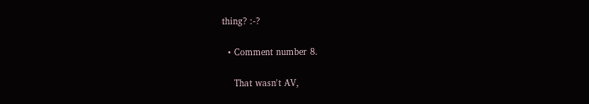thing? :-?

  • Comment number 8.

    That wasn't AV,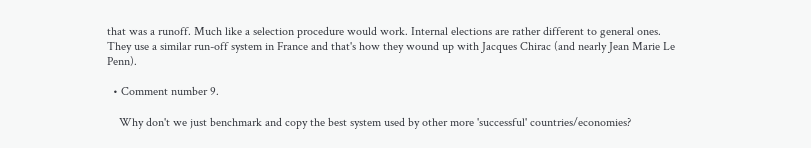that was a runoff. Much like a selection procedure would work. Internal elections are rather different to general ones. They use a similar run-off system in France and that's how they wound up with Jacques Chirac (and nearly Jean Marie Le Penn).

  • Comment number 9.

    Why don't we just benchmark and copy the best system used by other more 'successful' countries/economies?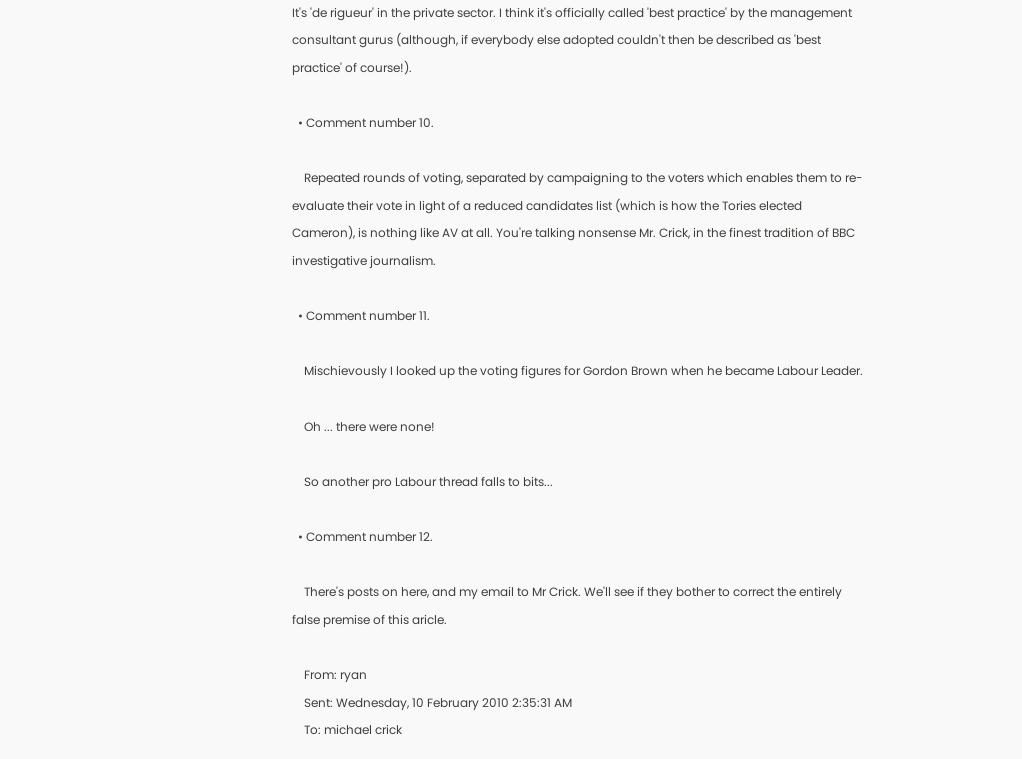It's 'de rigueur' in the private sector. I think it's officially called 'best practice' by the management consultant gurus (although, if everybody else adopted couldn't then be described as 'best practice' of course!).

  • Comment number 10.

    Repeated rounds of voting, separated by campaigning to the voters which enables them to re-evaluate their vote in light of a reduced candidates list (which is how the Tories elected Cameron), is nothing like AV at all. You're talking nonsense Mr. Crick, in the finest tradition of BBC investigative journalism.

  • Comment number 11.

    Mischievously I looked up the voting figures for Gordon Brown when he became Labour Leader.

    Oh ... there were none!

    So another pro Labour thread falls to bits...

  • Comment number 12.

    There's posts on here, and my email to Mr Crick. We'll see if they bother to correct the entirely false premise of this aricle.

    From: ryan
    Sent: Wednesday, 10 February 2010 2:35:31 AM
    To: michael crick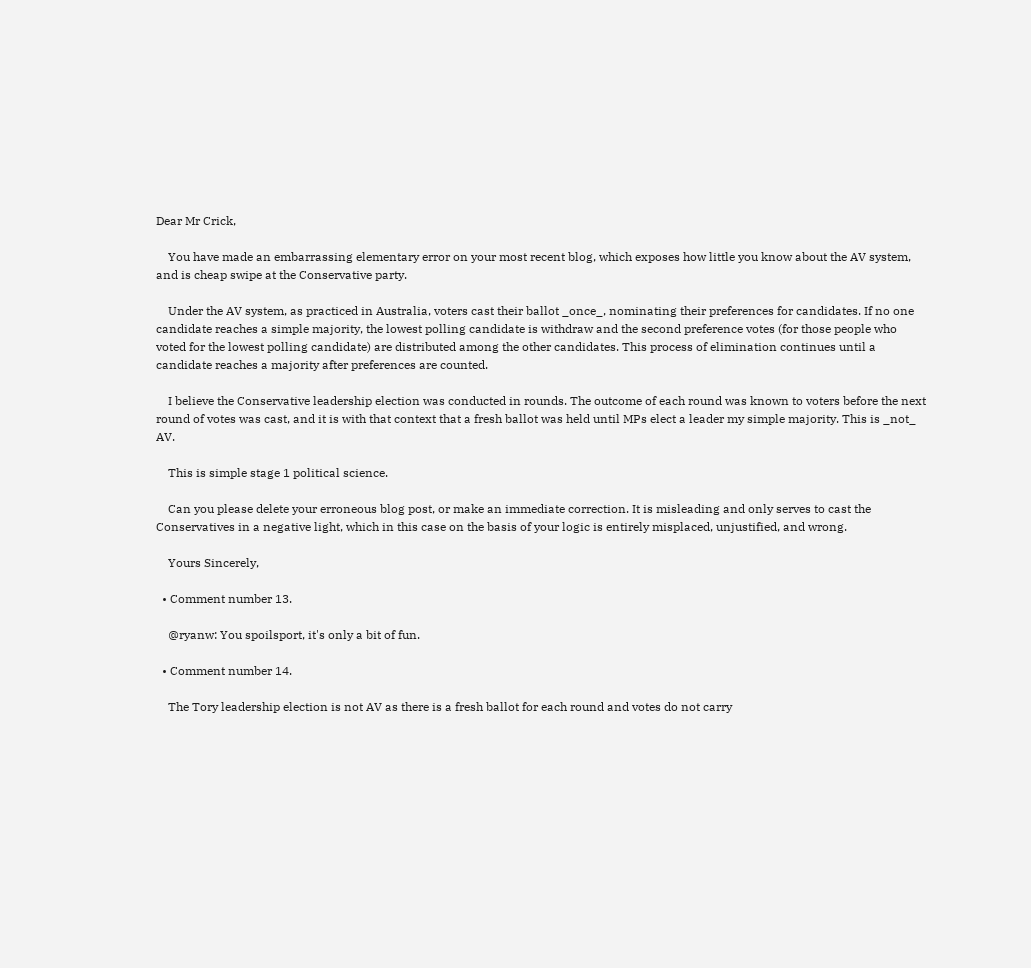Dear Mr Crick,

    You have made an embarrassing elementary error on your most recent blog, which exposes how little you know about the AV system, and is cheap swipe at the Conservative party.

    Under the AV system, as practiced in Australia, voters cast their ballot _once_, nominating their preferences for candidates. If no one candidate reaches a simple majority, the lowest polling candidate is withdraw and the second preference votes (for those people who voted for the lowest polling candidate) are distributed among the other candidates. This process of elimination continues until a candidate reaches a majority after preferences are counted.

    I believe the Conservative leadership election was conducted in rounds. The outcome of each round was known to voters before the next round of votes was cast, and it is with that context that a fresh ballot was held until MPs elect a leader my simple majority. This is _not_ AV.

    This is simple stage 1 political science.

    Can you please delete your erroneous blog post, or make an immediate correction. It is misleading and only serves to cast the Conservatives in a negative light, which in this case on the basis of your logic is entirely misplaced, unjustified, and wrong.

    Yours Sincerely,

  • Comment number 13.

    @ryanw: You spoilsport, it's only a bit of fun.

  • Comment number 14.

    The Tory leadership election is not AV as there is a fresh ballot for each round and votes do not carry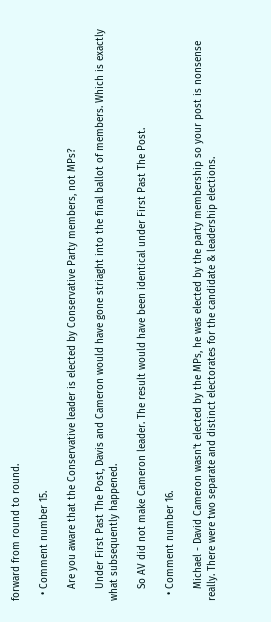forward from round to round.

  • Comment number 15.

    Are you aware that the Conservative leader is elected by Conservative Party members, not MPs?

    Under First Past The Post, Davis and Cameron would have gone striaght into the final ballot of members. Which is exactly what subsequently happened.

    So AV did not make Cameron leader. The result would have been identical under First Past The Post.

  • Comment number 16.

    Michael - David Cameron wasn't elected by the MPs, he was elected by the party membership so your post is nonsense really. There were two separate and distinct electorates for the candidate & leadership elections.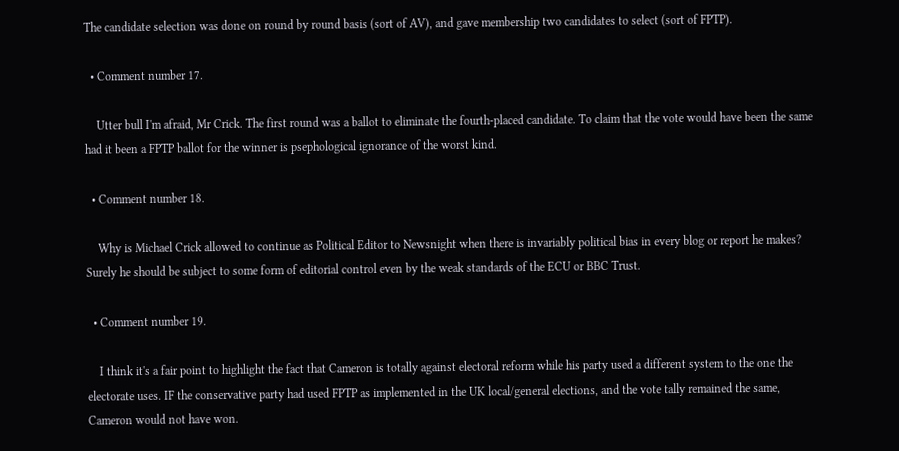The candidate selection was done on round by round basis (sort of AV), and gave membership two candidates to select (sort of FPTP).

  • Comment number 17.

    Utter bull I'm afraid, Mr Crick. The first round was a ballot to eliminate the fourth-placed candidate. To claim that the vote would have been the same had it been a FPTP ballot for the winner is psephological ignorance of the worst kind.

  • Comment number 18.

    Why is Michael Crick allowed to continue as Political Editor to Newsnight when there is invariably political bias in every blog or report he makes? Surely he should be subject to some form of editorial control even by the weak standards of the ECU or BBC Trust.

  • Comment number 19.

    I think it's a fair point to highlight the fact that Cameron is totally against electoral reform while his party used a different system to the one the electorate uses. IF the conservative party had used FPTP as implemented in the UK local/general elections, and the vote tally remained the same, Cameron would not have won.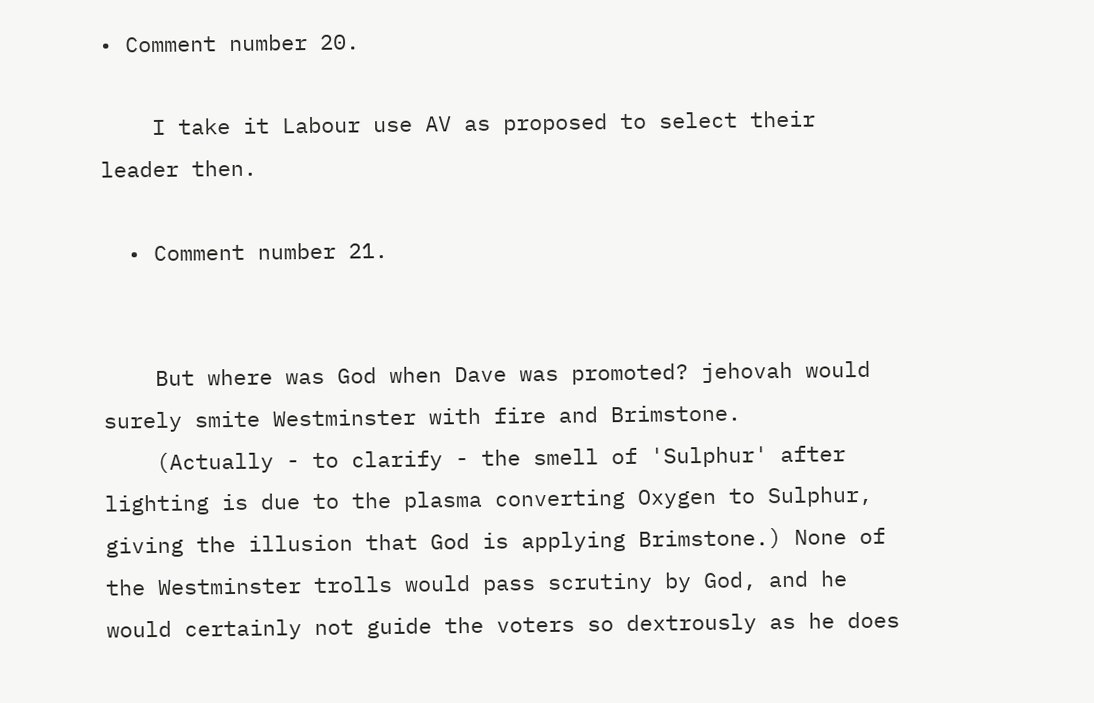• Comment number 20.

    I take it Labour use AV as proposed to select their leader then.

  • Comment number 21.


    But where was God when Dave was promoted? jehovah would surely smite Westminster with fire and Brimstone.
    (Actually - to clarify - the smell of 'Sulphur' after lighting is due to the plasma converting Oxygen to Sulphur, giving the illusion that God is applying Brimstone.) None of the Westminster trolls would pass scrutiny by God, and he would certainly not guide the voters so dextrously as he does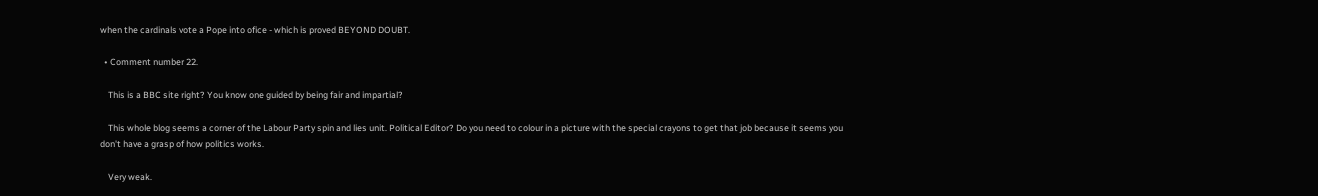when the cardinals vote a Pope into ofice - which is proved BEYOND DOUBT.

  • Comment number 22.

    This is a BBC site right? You know one guided by being fair and impartial?

    This whole blog seems a corner of the Labour Party spin and lies unit. Political Editor? Do you need to colour in a picture with the special crayons to get that job because it seems you don't have a grasp of how politics works.

    Very weak.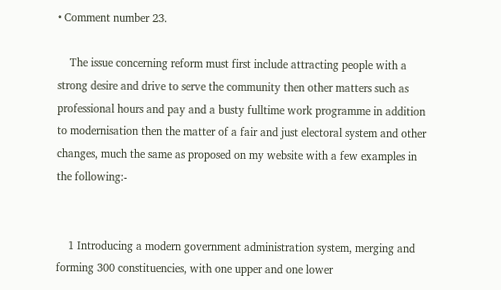• Comment number 23.

    The issue concerning reform must first include attracting people with a strong desire and drive to serve the community then other matters such as professional hours and pay and a busty fulltime work programme in addition to modernisation then the matter of a fair and just electoral system and other changes, much the same as proposed on my website with a few examples in the following:-


    1 Introducing a modern government administration system, merging and forming 300 constituencies, with one upper and one lower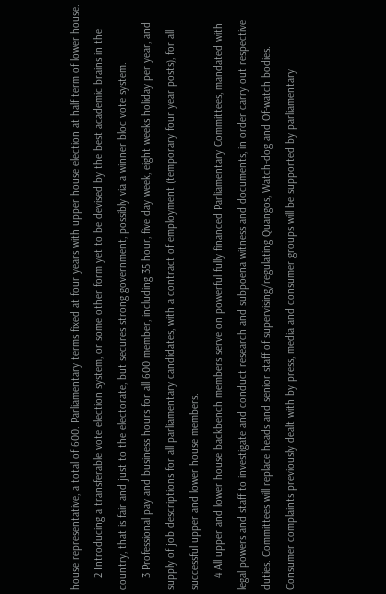house representative, a total of 600. Parliamentary terms fixed at four years with upper house election at half term of lower house.
    2 Introducing a transferable vote election system, or some other form yet to be devised by the best academic brains in the country, that is fair and just to the electorate, but secures strong government, possibly via a winner bloc vote system.
    3 Professional pay and business hours for all 600 member, including 35 hour, five day week, eight weeks holiday per year, and supply of job descriptions for all parliamentary candidates, with a contract of employment (temporary four year posts), for all successful upper and lower house members.
    4 All upper and lower house backbench members serve on powerful fully financed Parliamentary Committees, mandated with legal powers and staff to investigate and conduct research and subpoena witness and documents, in order carry out respective duties. Committees will replace heads and senior staff of supervising/regulating Quangos, Watch-dog and Of-watch bodies. Consumer complaints previously dealt with by press, media and consumer groups will be supported by parliamentary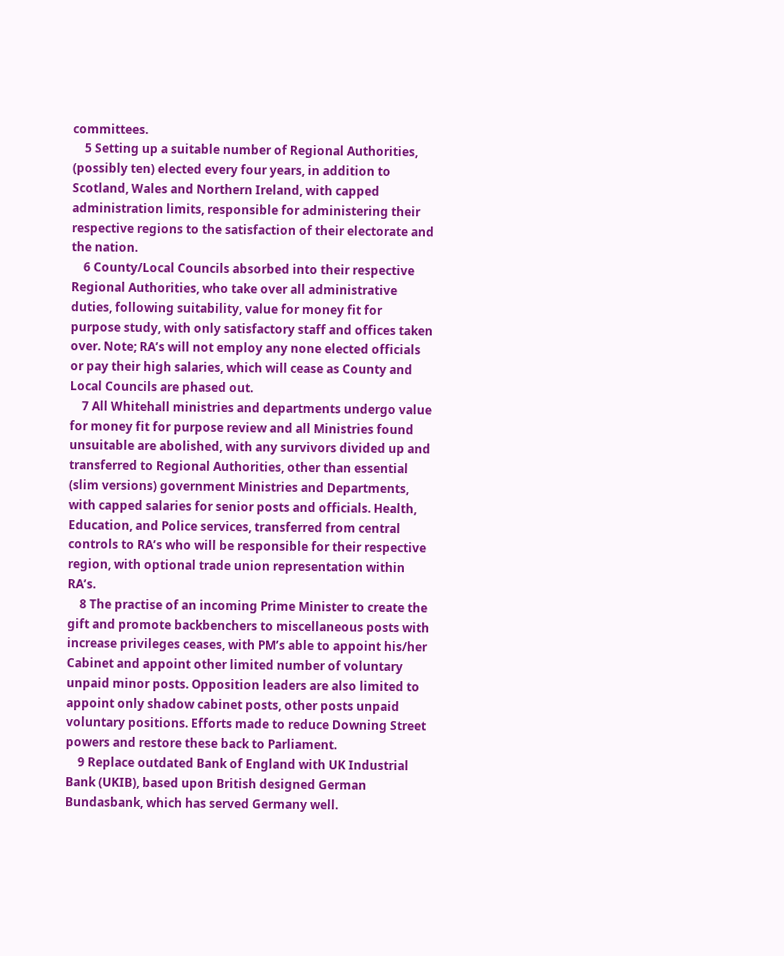committees.
    5 Setting up a suitable number of Regional Authorities, (possibly ten) elected every four years, in addition to Scotland, Wales and Northern Ireland, with capped administration limits, responsible for administering their respective regions to the satisfaction of their electorate and the nation.
    6 County/Local Councils absorbed into their respective Regional Authorities, who take over all administrative duties, following suitability, value for money fit for purpose study, with only satisfactory staff and offices taken over. Note; RA’s will not employ any none elected officials or pay their high salaries, which will cease as County and Local Councils are phased out.
    7 All Whitehall ministries and departments undergo value for money fit for purpose review and all Ministries found unsuitable are abolished, with any survivors divided up and transferred to Regional Authorities, other than essential (slim versions) government Ministries and Departments, with capped salaries for senior posts and officials. Health, Education, and Police services, transferred from central controls to RA’s who will be responsible for their respective region, with optional trade union representation within RA’s.
    8 The practise of an incoming Prime Minister to create the gift and promote backbenchers to miscellaneous posts with increase privileges ceases, with PM’s able to appoint his/her Cabinet and appoint other limited number of voluntary unpaid minor posts. Opposition leaders are also limited to appoint only shadow cabinet posts, other posts unpaid voluntary positions. Efforts made to reduce Downing Street powers and restore these back to Parliament.
    9 Replace outdated Bank of England with UK Industrial Bank (UKIB), based upon British designed German Bundasbank, which has served Germany well.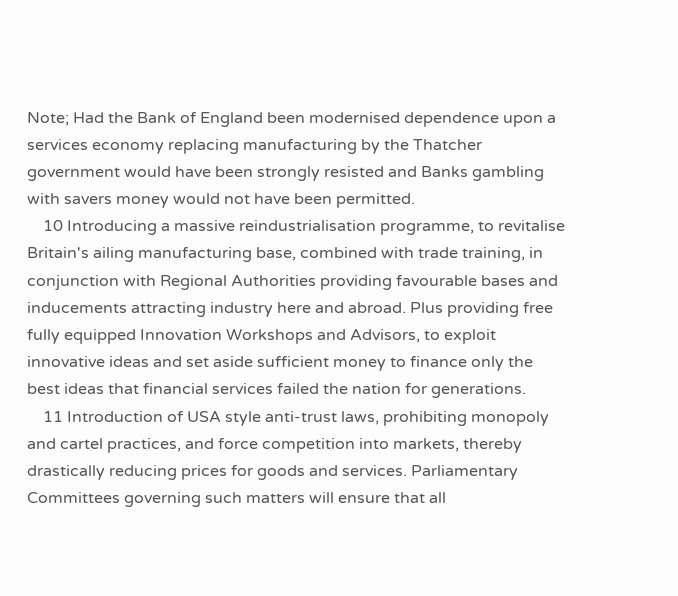Note; Had the Bank of England been modernised dependence upon a services economy replacing manufacturing by the Thatcher government would have been strongly resisted and Banks gambling with savers money would not have been permitted.
    10 Introducing a massive reindustrialisation programme, to revitalise Britain's ailing manufacturing base, combined with trade training, in conjunction with Regional Authorities providing favourable bases and inducements attracting industry here and abroad. Plus providing free fully equipped Innovation Workshops and Advisors, to exploit innovative ideas and set aside sufficient money to finance only the best ideas that financial services failed the nation for generations.
    11 Introduction of USA style anti-trust laws, prohibiting monopoly and cartel practices, and force competition into markets, thereby drastically reducing prices for goods and services. Parliamentary Committees governing such matters will ensure that all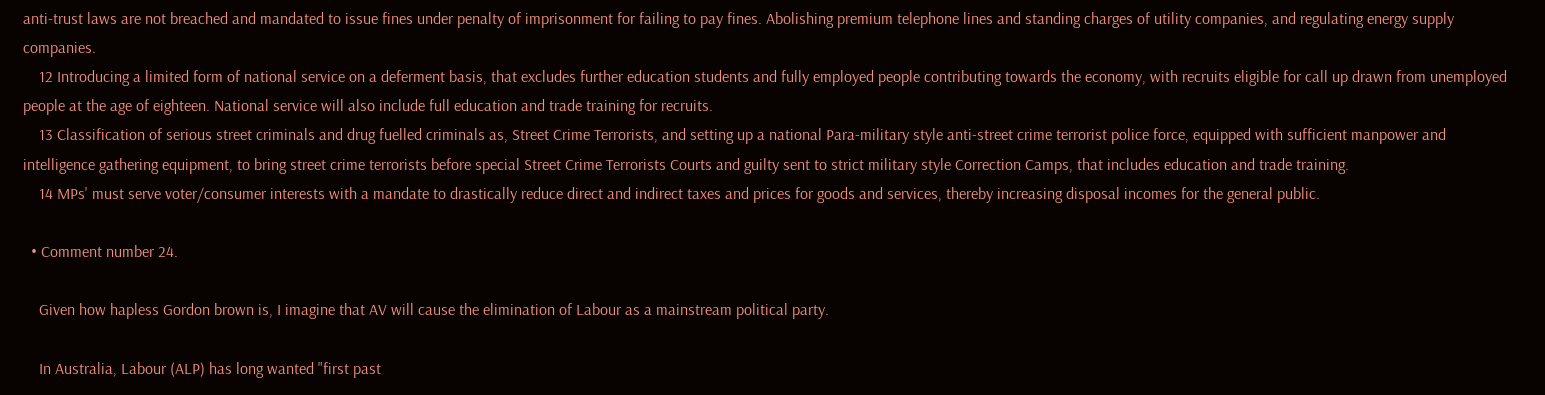anti-trust laws are not breached and mandated to issue fines under penalty of imprisonment for failing to pay fines. Abolishing premium telephone lines and standing charges of utility companies, and regulating energy supply companies.
    12 Introducing a limited form of national service on a deferment basis, that excludes further education students and fully employed people contributing towards the economy, with recruits eligible for call up drawn from unemployed people at the age of eighteen. National service will also include full education and trade training for recruits.
    13 Classification of serious street criminals and drug fuelled criminals as, Street Crime Terrorists, and setting up a national Para-military style anti-street crime terrorist police force, equipped with sufficient manpower and intelligence gathering equipment, to bring street crime terrorists before special Street Crime Terrorists Courts and guilty sent to strict military style Correction Camps, that includes education and trade training.
    14 MPs' must serve voter/consumer interests with a mandate to drastically reduce direct and indirect taxes and prices for goods and services, thereby increasing disposal incomes for the general public.

  • Comment number 24.

    Given how hapless Gordon brown is, I imagine that AV will cause the elimination of Labour as a mainstream political party.

    In Australia, Labour (ALP) has long wanted "first past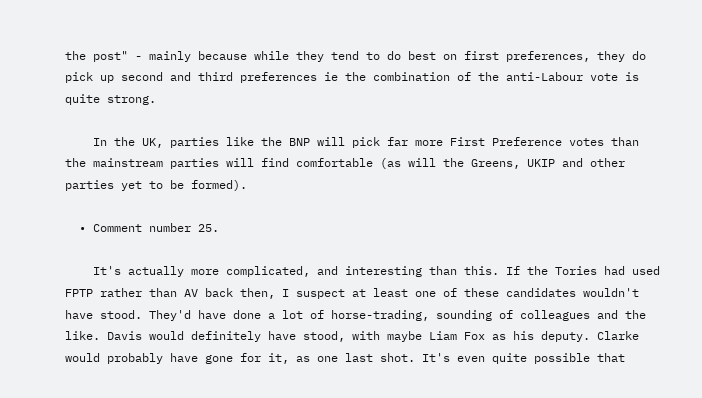the post" - mainly because while they tend to do best on first preferences, they do pick up second and third preferences ie the combination of the anti-Labour vote is quite strong.

    In the UK, parties like the BNP will pick far more First Preference votes than the mainstream parties will find comfortable (as will the Greens, UKIP and other parties yet to be formed).

  • Comment number 25.

    It's actually more complicated, and interesting than this. If the Tories had used FPTP rather than AV back then, I suspect at least one of these candidates wouldn't have stood. They'd have done a lot of horse-trading, sounding of colleagues and the like. Davis would definitely have stood, with maybe Liam Fox as his deputy. Clarke would probably have gone for it, as one last shot. It's even quite possible that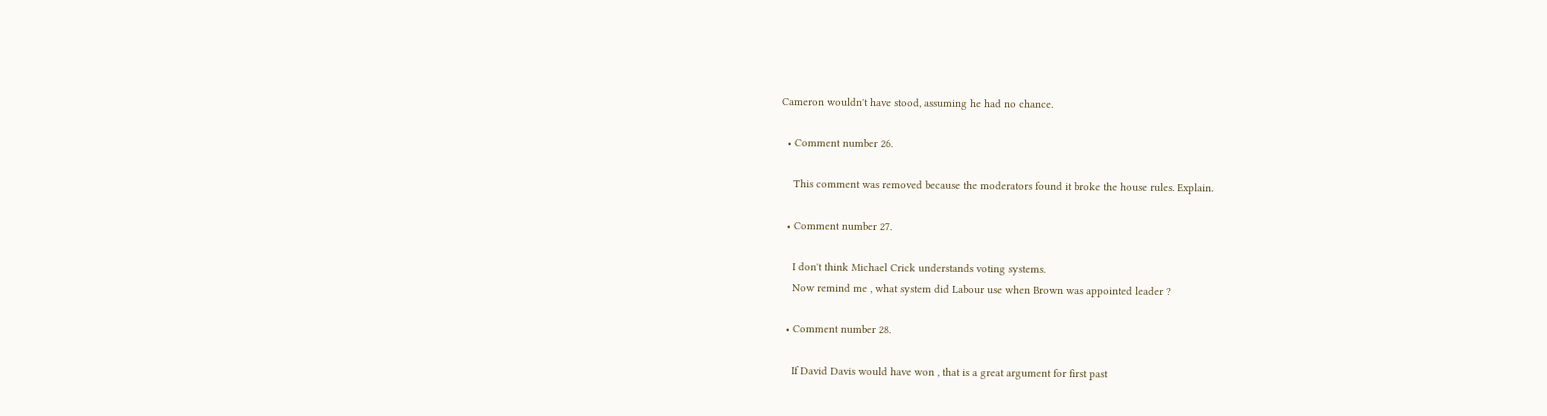Cameron wouldn't have stood, assuming he had no chance.

  • Comment number 26.

    This comment was removed because the moderators found it broke the house rules. Explain.

  • Comment number 27.

    I don't think Michael Crick understands voting systems.
    Now remind me , what system did Labour use when Brown was appointed leader ?

  • Comment number 28.

    If David Davis would have won , that is a great argument for first past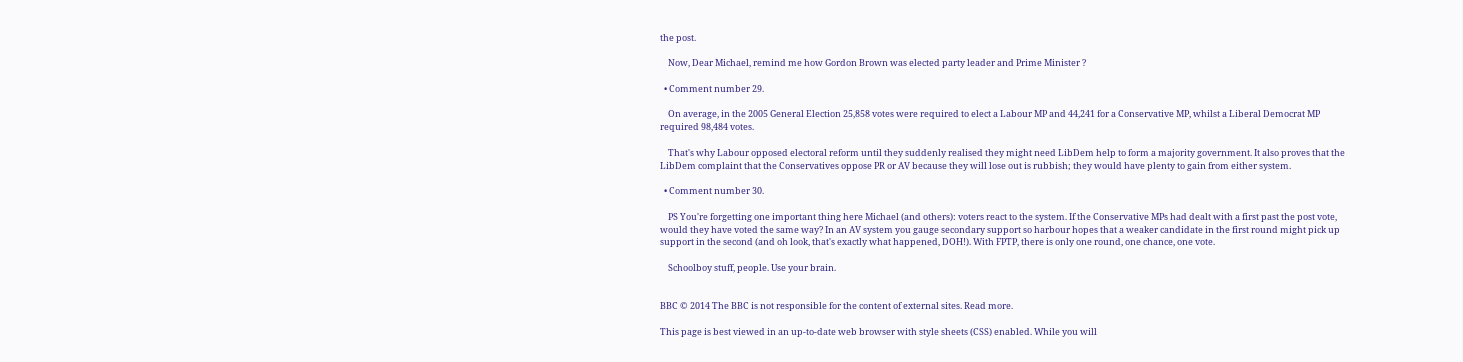the post.

    Now, Dear Michael, remind me how Gordon Brown was elected party leader and Prime Minister ?

  • Comment number 29.

    On average, in the 2005 General Election 25,858 votes were required to elect a Labour MP and 44,241 for a Conservative MP, whilst a Liberal Democrat MP required 98,484 votes.

    That's why Labour opposed electoral reform until they suddenly realised they might need LibDem help to form a majority government. It also proves that the LibDem complaint that the Conservatives oppose PR or AV because they will lose out is rubbish; they would have plenty to gain from either system.

  • Comment number 30.

    PS You're forgetting one important thing here Michael (and others): voters react to the system. If the Conservative MPs had dealt with a first past the post vote, would they have voted the same way? In an AV system you gauge secondary support so harbour hopes that a weaker candidate in the first round might pick up support in the second (and oh look, that's exactly what happened, DOH!). With FPTP, there is only one round, one chance, one vote.

    Schoolboy stuff, people. Use your brain.


BBC © 2014 The BBC is not responsible for the content of external sites. Read more.

This page is best viewed in an up-to-date web browser with style sheets (CSS) enabled. While you will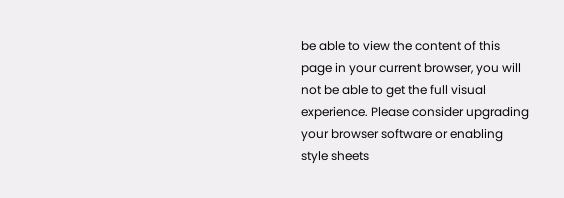be able to view the content of this page in your current browser, you will not be able to get the full visual experience. Please consider upgrading your browser software or enabling style sheets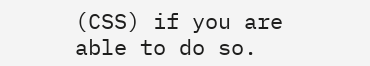(CSS) if you are able to do so.